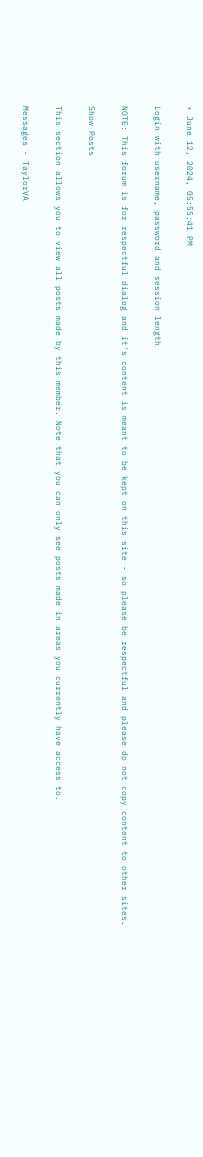• June 12, 2024, 05:55:41 PM

Login with username, password and session length

NOTE: This forum is for respectful dialog and it's content is meant to be kept on this site - so please be respectful and please do not copy content to other sites.

Show Posts

This section allows you to view all posts made by this member. Note that you can only see posts made in areas you currently have access to.

Messages - TaylorVA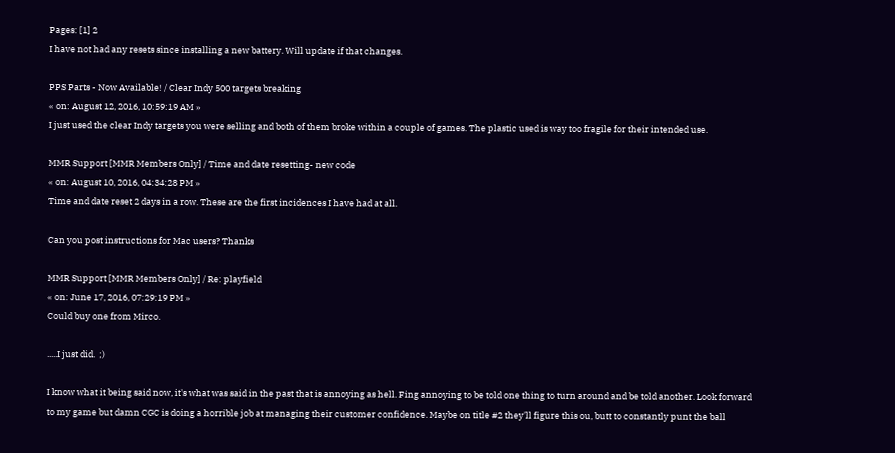Pages: [1] 2
I have not had any resets since installing a new battery. Will update if that changes.

PPS Parts - Now Available! / Clear Indy 500 targets breaking
« on: August 12, 2016, 10:59:19 AM »
I just used the clear Indy targets you were selling and both of them broke within a couple of games. The plastic used is way too fragile for their intended use.

MMR Support [MMR Members Only] / Time and date resetting- new code
« on: August 10, 2016, 04:34:28 PM »
Time and date reset 2 days in a row. These are the first incidences I have had at all.

Can you post instructions for Mac users? Thanks

MMR Support [MMR Members Only] / Re: playfield
« on: June 17, 2016, 07:29:19 PM »
Could buy one from Mirco.

.....I just did.  ;)

I know what it being said now, it's what was said in the past that is annoying as hell. Fing annoying to be told one thing to turn around and be told another. Look forward to my game but damn CGC is doing a horrible job at managing their customer confidence. Maybe on title #2 they'll figure this ou, butt to constantly punt the ball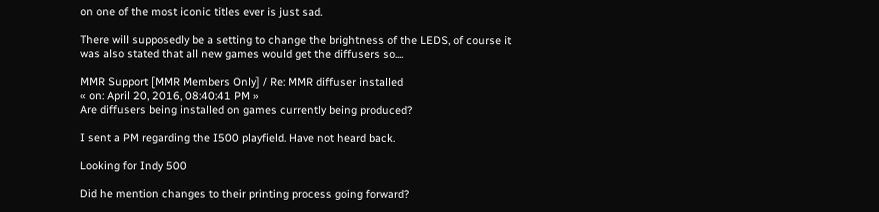on one of the most iconic titles ever is just sad.

There will supposedly be a setting to change the brightness of the LEDS, of course it was also stated that all new games would get the diffusers so....

MMR Support [MMR Members Only] / Re: MMR diffuser installed
« on: April 20, 2016, 08:40:41 PM »
Are diffusers being installed on games currently being produced?

I sent a PM regarding the I500 playfield. Have not heard back.

Looking for Indy 500

Did he mention changes to their printing process going forward?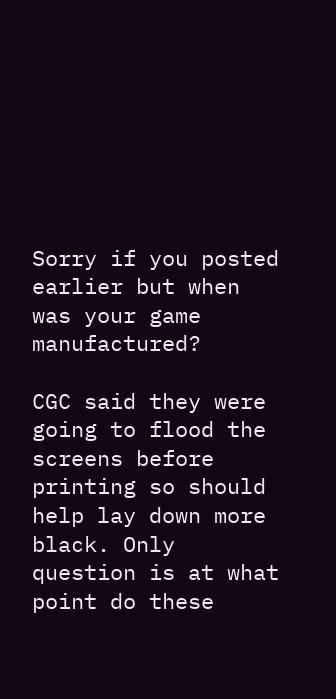Sorry if you posted earlier but when was your game manufactured?

CGC said they were going to flood the screens before printing so should help lay down more black. Only question is at what point do these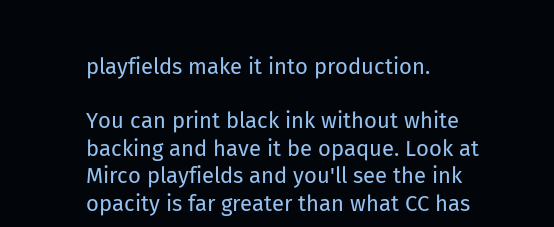playfields make it into production.

You can print black ink without white backing and have it be opaque. Look at Mirco playfields and you'll see the ink opacity is far greater than what CC has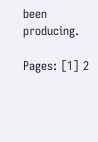been producing.

Pages: [1] 2